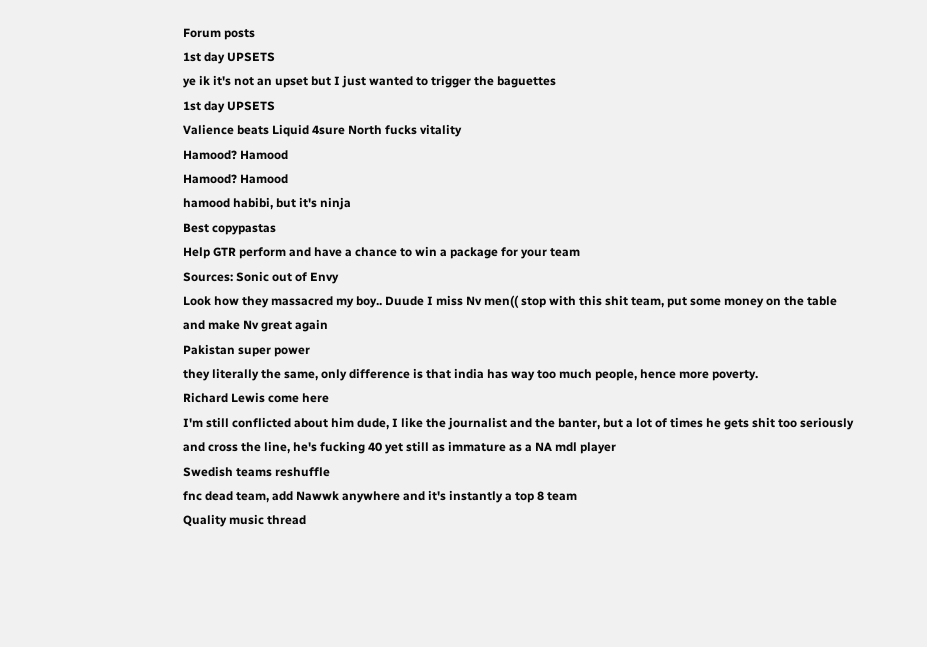Forum posts
1st day UPSETS
ye ik it's not an upset but I just wanted to trigger the baguettes
1st day UPSETS
Valience beats Liquid 4sure North fucks vitality
Hamood? Hamood
Hamood? Hamood
hamood habibi, but it's ninja
Best copypastas
Help GTR perform and have a chance to win a package for your team
Sources: Sonic out of Envy
Look how they massacred my boy.. Duude I miss Nv men(( stop with this shit team, put some money on the table and make Nv great again
Pakistan super power
they literally the same, only difference is that india has way too much people, hence more poverty.
Richard Lewis come here
I'm still conflicted about him dude, I like the journalist and the banter, but a lot of times he gets shit too seriously and cross the line, he's fucking 40 yet still as immature as a NA mdl player
Swedish teams reshuffle
fnc dead team, add Nawwk anywhere and it's instantly a top 8 team
Quality music thread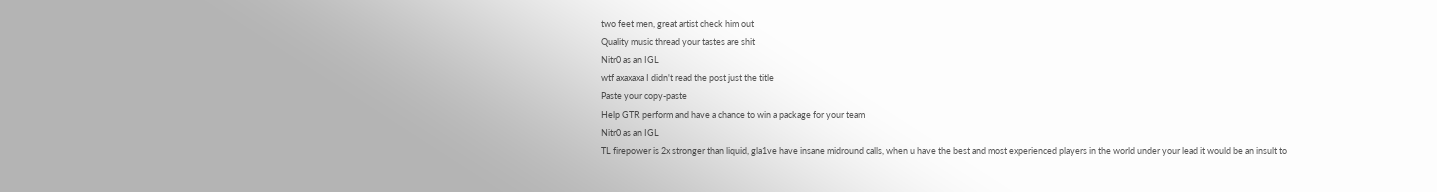two feet men, great artist check him out
Quality music thread your tastes are shit
Nitr0 as an IGL
wtf axaxaxa I didn't read the post just the title
Paste your copy-paste
Help GTR perform and have a chance to win a package for your team
Nitr0 as an IGL
TL firepower is 2x stronger than liquid, gla1ve have insane midround calls, when u have the best and most experienced players in the world under your lead it would be an insult to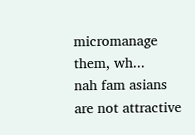micromanage them, wh...
nah fam asians are not attractive